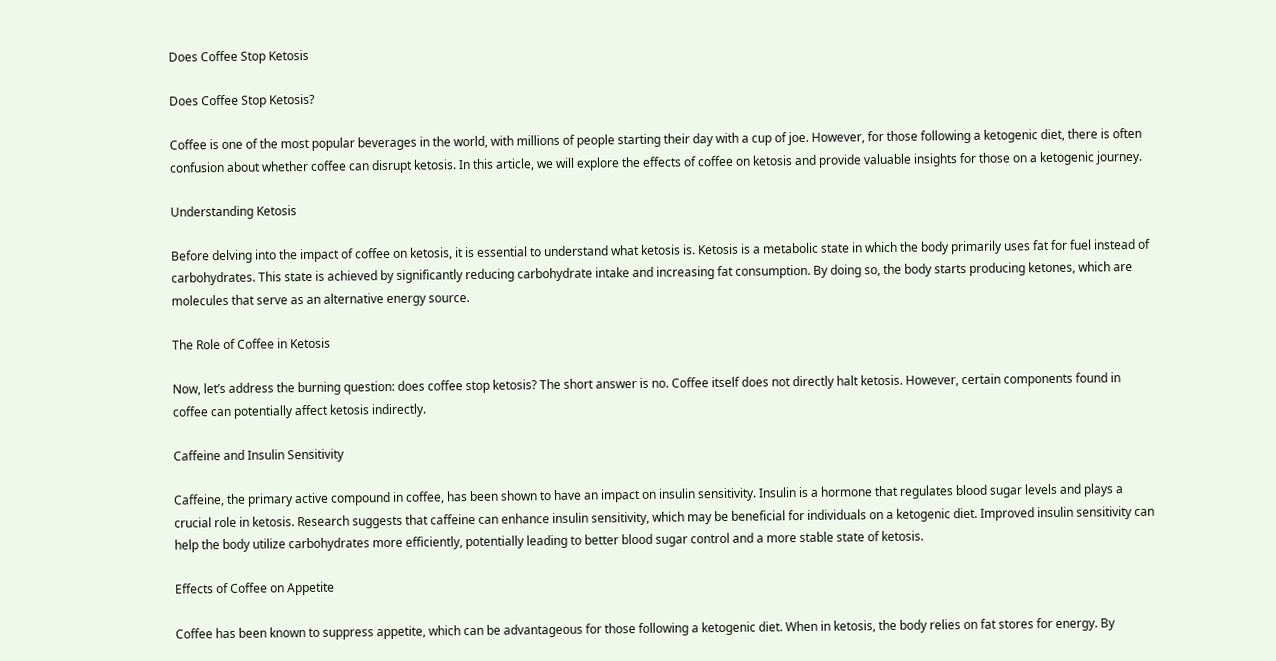Does Coffee Stop Ketosis

Does Coffee Stop Ketosis?

Coffee is one of the most popular beverages in the world, with millions of people starting their day with a cup of joe. However, for those following a ketogenic diet, there is often confusion about whether coffee can disrupt ketosis. In this article, we will explore the effects of coffee on ketosis and provide valuable insights for those on a ketogenic journey.

Understanding Ketosis

Before delving into the impact of coffee on ketosis, it is essential to understand what ketosis is. Ketosis is a metabolic state in which the body primarily uses fat for fuel instead of carbohydrates. This state is achieved by significantly reducing carbohydrate intake and increasing fat consumption. By doing so, the body starts producing ketones, which are molecules that serve as an alternative energy source.

The Role of Coffee in Ketosis

Now, let’s address the burning question: does coffee stop ketosis? The short answer is no. Coffee itself does not directly halt ketosis. However, certain components found in coffee can potentially affect ketosis indirectly.

Caffeine and Insulin Sensitivity

Caffeine, the primary active compound in coffee, has been shown to have an impact on insulin sensitivity. Insulin is a hormone that regulates blood sugar levels and plays a crucial role in ketosis. Research suggests that caffeine can enhance insulin sensitivity, which may be beneficial for individuals on a ketogenic diet. Improved insulin sensitivity can help the body utilize carbohydrates more efficiently, potentially leading to better blood sugar control and a more stable state of ketosis.

Effects of Coffee on Appetite

Coffee has been known to suppress appetite, which can be advantageous for those following a ketogenic diet. When in ketosis, the body relies on fat stores for energy. By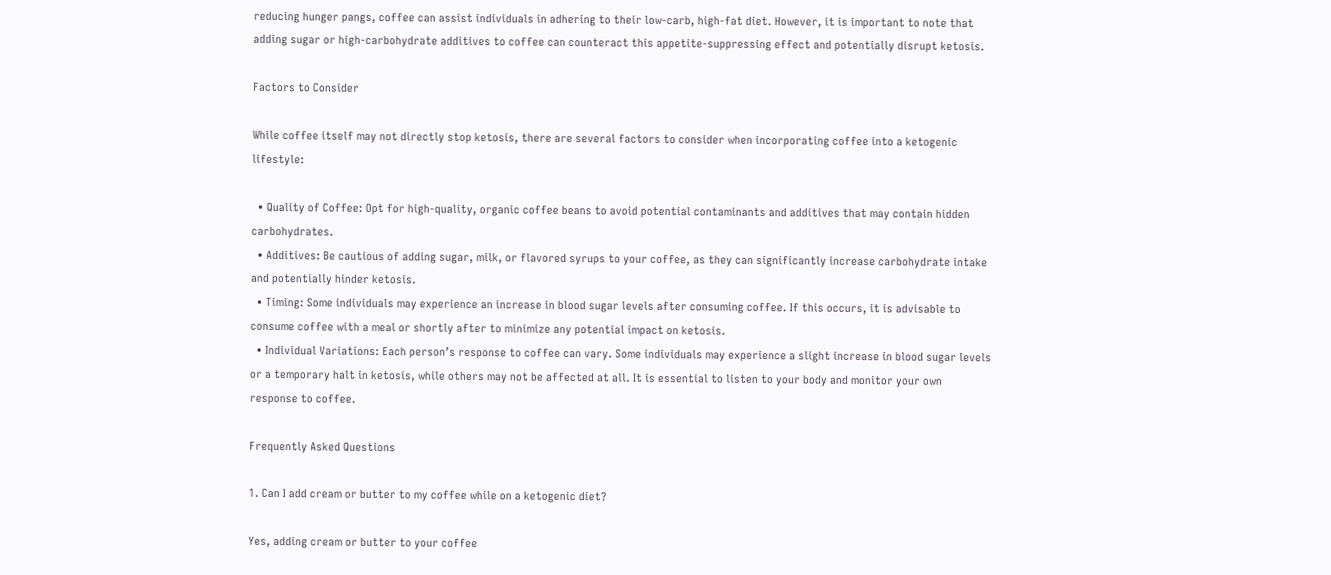reducing hunger pangs, coffee can assist individuals in adhering to their low-carb, high-fat diet. However, it is important to note that adding sugar or high-carbohydrate additives to coffee can counteract this appetite-suppressing effect and potentially disrupt ketosis.

Factors to Consider

While coffee itself may not directly stop ketosis, there are several factors to consider when incorporating coffee into a ketogenic lifestyle:

  • Quality of Coffee: Opt for high-quality, organic coffee beans to avoid potential contaminants and additives that may contain hidden carbohydrates.
  • Additives: Be cautious of adding sugar, milk, or flavored syrups to your coffee, as they can significantly increase carbohydrate intake and potentially hinder ketosis.
  • Timing: Some individuals may experience an increase in blood sugar levels after consuming coffee. If this occurs, it is advisable to consume coffee with a meal or shortly after to minimize any potential impact on ketosis.
  • Individual Variations: Each person’s response to coffee can vary. Some individuals may experience a slight increase in blood sugar levels or a temporary halt in ketosis, while others may not be affected at all. It is essential to listen to your body and monitor your own response to coffee.

Frequently Asked Questions

1. Can I add cream or butter to my coffee while on a ketogenic diet?

Yes, adding cream or butter to your coffee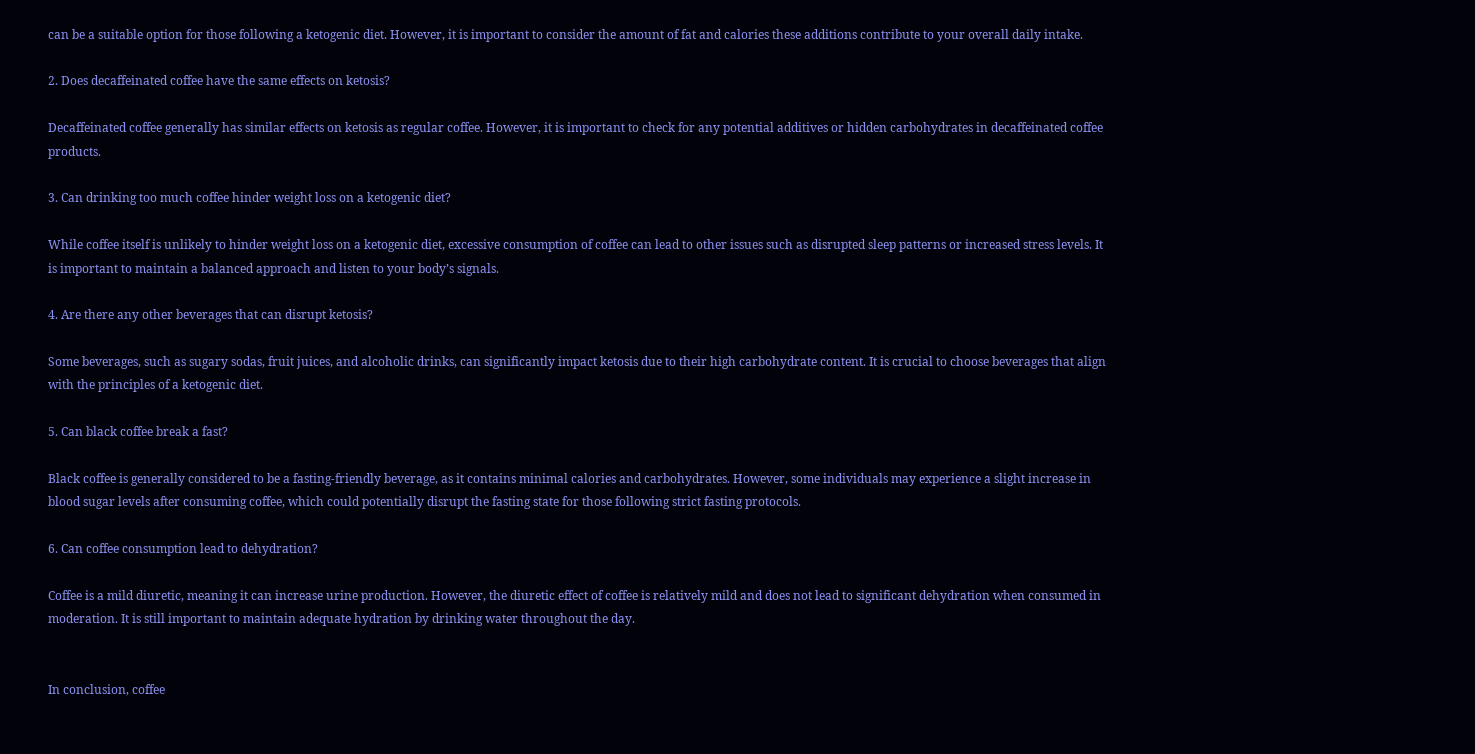can be a suitable option for those following a ketogenic diet. However, it is important to consider the amount of fat and calories these additions contribute to your overall daily intake.

2. Does decaffeinated coffee have the same effects on ketosis?

Decaffeinated coffee generally has similar effects on ketosis as regular coffee. However, it is important to check for any potential additives or hidden carbohydrates in decaffeinated coffee products.

3. Can drinking too much coffee hinder weight loss on a ketogenic diet?

While coffee itself is unlikely to hinder weight loss on a ketogenic diet, excessive consumption of coffee can lead to other issues such as disrupted sleep patterns or increased stress levels. It is important to maintain a balanced approach and listen to your body’s signals.

4. Are there any other beverages that can disrupt ketosis?

Some beverages, such as sugary sodas, fruit juices, and alcoholic drinks, can significantly impact ketosis due to their high carbohydrate content. It is crucial to choose beverages that align with the principles of a ketogenic diet.

5. Can black coffee break a fast?

Black coffee is generally considered to be a fasting-friendly beverage, as it contains minimal calories and carbohydrates. However, some individuals may experience a slight increase in blood sugar levels after consuming coffee, which could potentially disrupt the fasting state for those following strict fasting protocols.

6. Can coffee consumption lead to dehydration?

Coffee is a mild diuretic, meaning it can increase urine production. However, the diuretic effect of coffee is relatively mild and does not lead to significant dehydration when consumed in moderation. It is still important to maintain adequate hydration by drinking water throughout the day.


In conclusion, coffee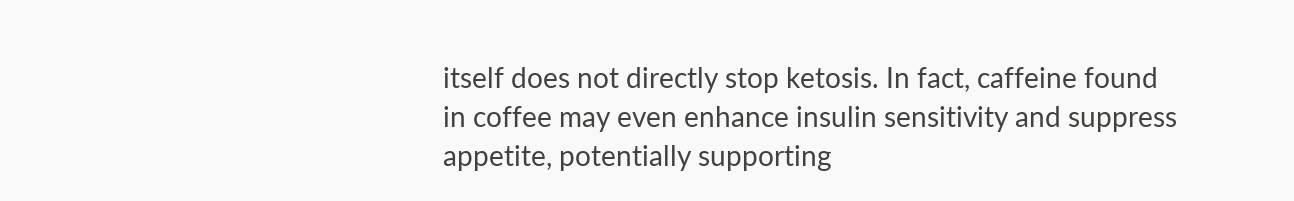itself does not directly stop ketosis. In fact, caffeine found in coffee may even enhance insulin sensitivity and suppress appetite, potentially supporting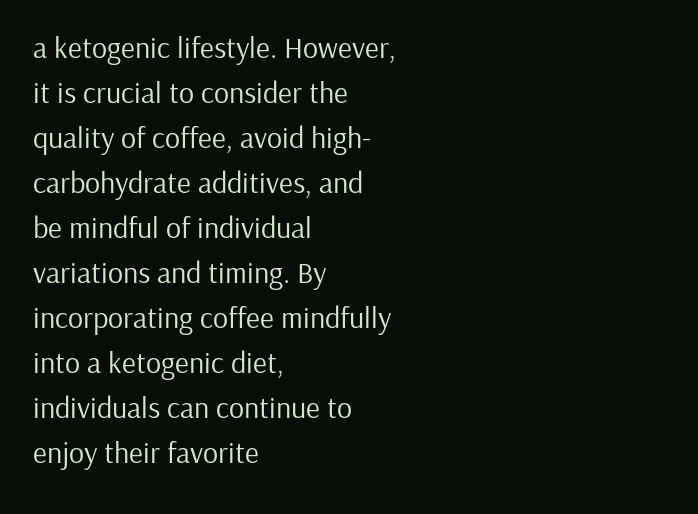a ketogenic lifestyle. However, it is crucial to consider the quality of coffee, avoid high-carbohydrate additives, and be mindful of individual variations and timing. By incorporating coffee mindfully into a ketogenic diet, individuals can continue to enjoy their favorite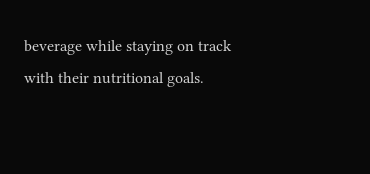beverage while staying on track with their nutritional goals.